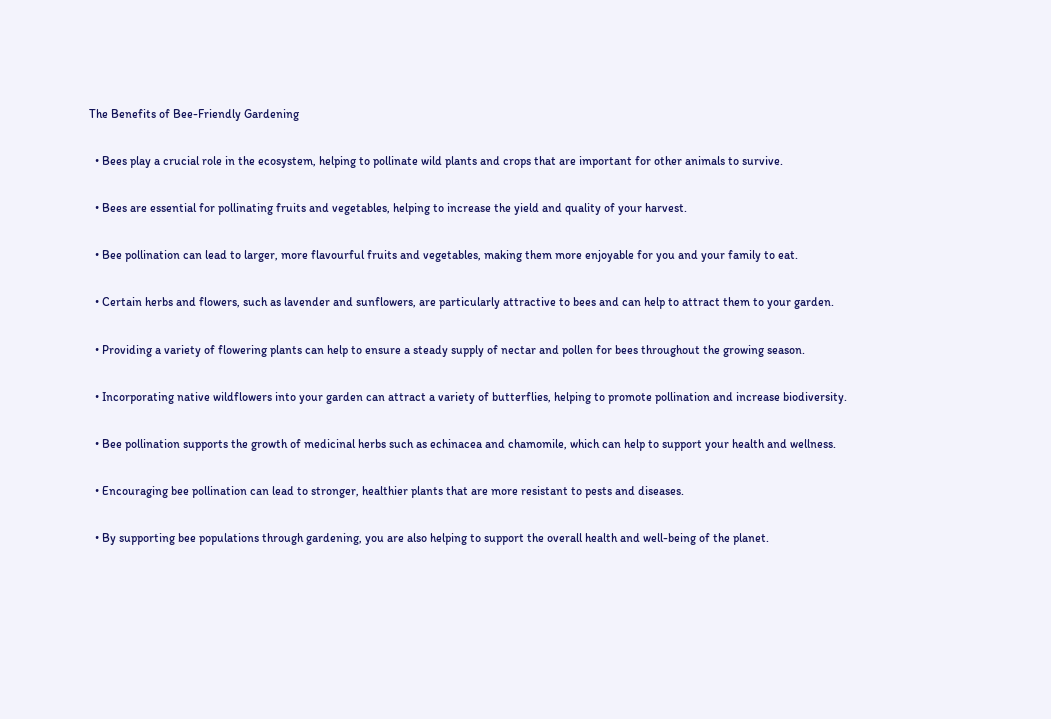The Benefits of Bee-Friendly Gardening

  • Bees play a crucial role in the ecosystem, helping to pollinate wild plants and crops that are important for other animals to survive.

  • Bees are essential for pollinating fruits and vegetables, helping to increase the yield and quality of your harvest.

  • Bee pollination can lead to larger, more flavourful fruits and vegetables, making them more enjoyable for you and your family to eat.

  • Certain herbs and flowers, such as lavender and sunflowers, are particularly attractive to bees and can help to attract them to your garden.

  • Providing a variety of flowering plants can help to ensure a steady supply of nectar and pollen for bees throughout the growing season.

  • Incorporating native wildflowers into your garden can attract a variety of butterflies, helping to promote pollination and increase biodiversity.

  • Bee pollination supports the growth of medicinal herbs such as echinacea and chamomile, which can help to support your health and wellness.

  • Encouraging bee pollination can lead to stronger, healthier plants that are more resistant to pests and diseases.

  • By supporting bee populations through gardening, you are also helping to support the overall health and well-being of the planet.